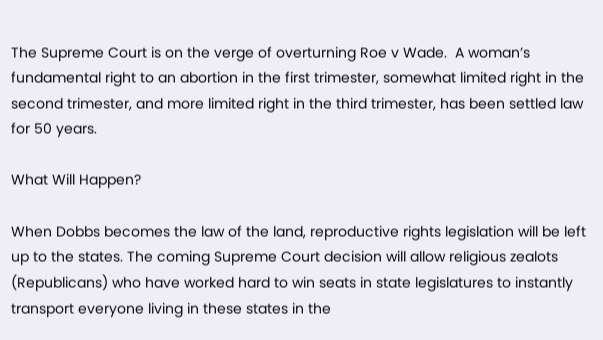The Supreme Court is on the verge of overturning Roe v Wade.  A woman’s fundamental right to an abortion in the first trimester, somewhat limited right in the second trimester, and more limited right in the third trimester, has been settled law for 50 years.

What Will Happen?

When Dobbs becomes the law of the land, reproductive rights legislation will be left up to the states. The coming Supreme Court decision will allow religious zealots (Republicans) who have worked hard to win seats in state legislatures to instantly transport everyone living in these states in the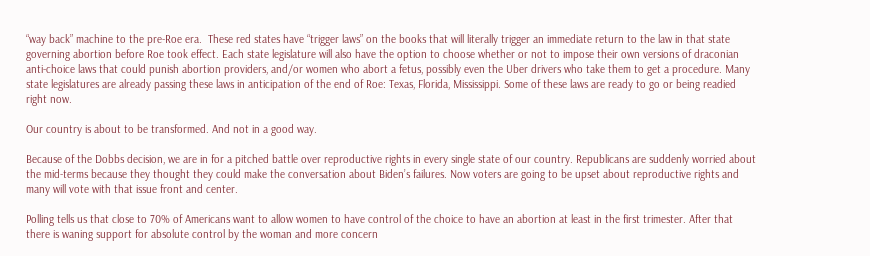“way back” machine to the pre-Roe era.  These red states have “trigger laws” on the books that will literally trigger an immediate return to the law in that state governing abortion before Roe took effect. Each state legislature will also have the option to choose whether or not to impose their own versions of draconian anti-choice laws that could punish abortion providers, and/or women who abort a fetus, possibly even the Uber drivers who take them to get a procedure. Many state legislatures are already passing these laws in anticipation of the end of Roe: Texas, Florida, Mississippi. Some of these laws are ready to go or being readied right now.

Our country is about to be transformed. And not in a good way.

Because of the Dobbs decision, we are in for a pitched battle over reproductive rights in every single state of our country. Republicans are suddenly worried about the mid-terms because they thought they could make the conversation about Biden’s failures. Now voters are going to be upset about reproductive rights and many will vote with that issue front and center.

Polling tells us that close to 70% of Americans want to allow women to have control of the choice to have an abortion at least in the first trimester. After that there is waning support for absolute control by the woman and more concern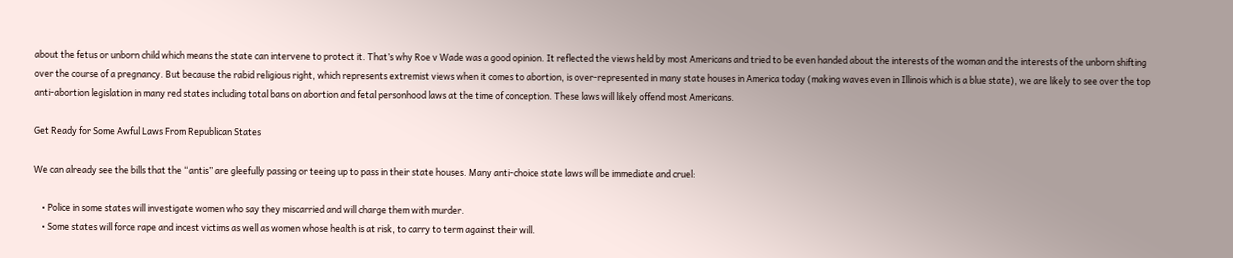about the fetus or unborn child which means the state can intervene to protect it. That’s why Roe v Wade was a good opinion. It reflected the views held by most Americans and tried to be even handed about the interests of the woman and the interests of the unborn shifting over the course of a pregnancy. But because the rabid religious right, which represents extremist views when it comes to abortion, is over-represented in many state houses in America today (making waves even in Illinois which is a blue state), we are likely to see over the top anti-abortion legislation in many red states including total bans on abortion and fetal personhood laws at the time of conception. These laws will likely offend most Americans.

Get Ready for Some Awful Laws From Republican States

We can already see the bills that the “antis” are gleefully passing or teeing up to pass in their state houses. Many anti-choice state laws will be immediate and cruel:

    • Police in some states will investigate women who say they miscarried and will charge them with murder.
    • Some states will force rape and incest victims as well as women whose health is at risk, to carry to term against their will.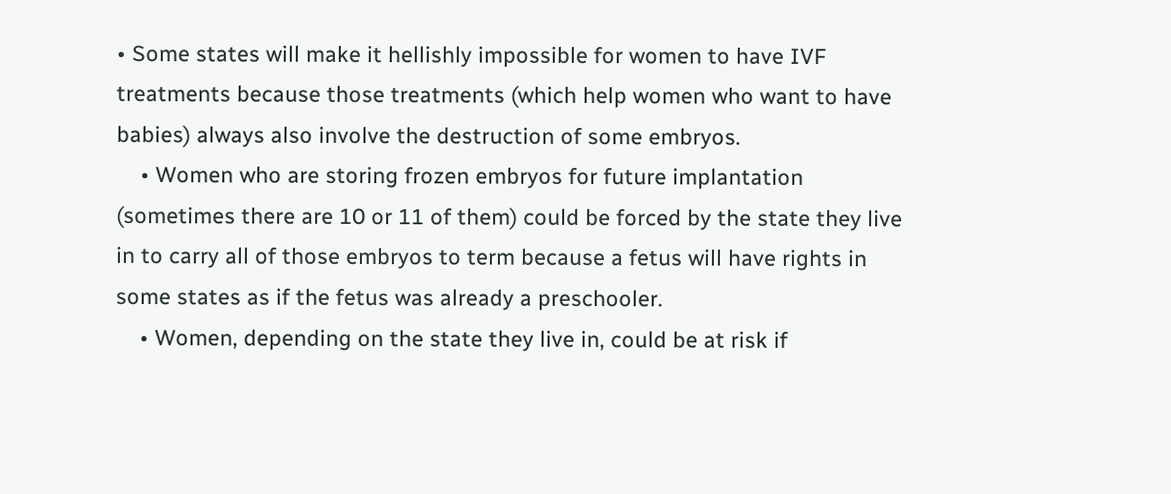• Some states will make it hellishly impossible for women to have IVF treatments because those treatments (which help women who want to have babies) always also involve the destruction of some embryos.
    • Women who are storing frozen embryos for future implantation (sometimes there are 10 or 11 of them) could be forced by the state they live in to carry all of those embryos to term because a fetus will have rights in some states as if the fetus was already a preschooler.
    • Women, depending on the state they live in, could be at risk if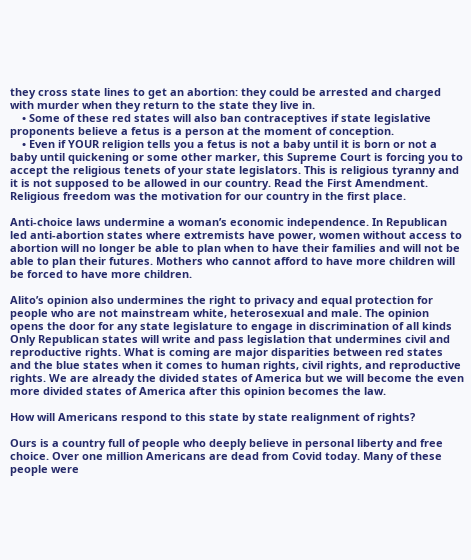they cross state lines to get an abortion: they could be arrested and charged with murder when they return to the state they live in.
    • Some of these red states will also ban contraceptives if state legislative proponents believe a fetus is a person at the moment of conception.
    • Even if YOUR religion tells you a fetus is not a baby until it is born or not a baby until quickening or some other marker, this Supreme Court is forcing you to accept the religious tenets of your state legislators. This is religious tyranny and it is not supposed to be allowed in our country. Read the First Amendment. Religious freedom was the motivation for our country in the first place.

Anti-choice laws undermine a woman’s economic independence. In Republican led anti-abortion states where extremists have power, women without access to abortion will no longer be able to plan when to have their families and will not be able to plan their futures. Mothers who cannot afford to have more children will be forced to have more children.

Alito’s opinion also undermines the right to privacy and equal protection for people who are not mainstream white, heterosexual and male. The opinion opens the door for any state legislature to engage in discrimination of all kinds Only Republican states will write and pass legislation that undermines civil and reproductive rights. What is coming are major disparities between red states and the blue states when it comes to human rights, civil rights, and reproductive rights. We are already the divided states of America but we will become the even more divided states of America after this opinion becomes the law.

How will Americans respond to this state by state realignment of rights?

Ours is a country full of people who deeply believe in personal liberty and free choice. Over one million Americans are dead from Covid today. Many of these people were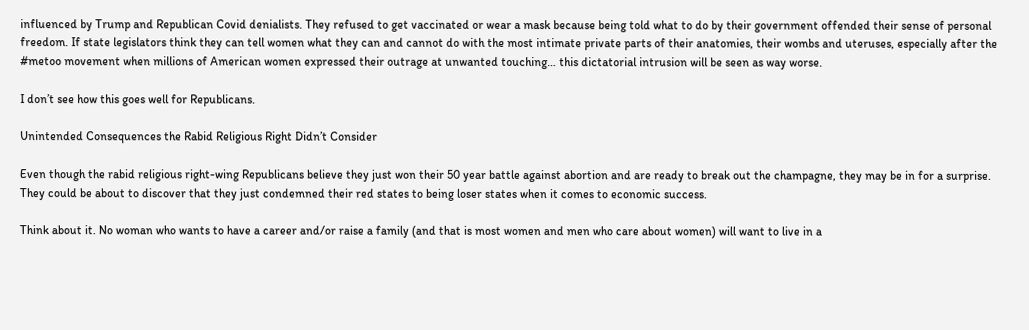influenced by Trump and Republican Covid denialists. They refused to get vaccinated or wear a mask because being told what to do by their government offended their sense of personal freedom. If state legislators think they can tell women what they can and cannot do with the most intimate private parts of their anatomies, their wombs and uteruses, especially after the #metoo movement when millions of American women expressed their outrage at unwanted touching… this dictatorial intrusion will be seen as way worse.

I don’t see how this goes well for Republicans.

Unintended Consequences the Rabid Religious Right Didn’t Consider

Even though the rabid religious right-wing Republicans believe they just won their 50 year battle against abortion and are ready to break out the champagne, they may be in for a surprise. They could be about to discover that they just condemned their red states to being loser states when it comes to economic success.

Think about it. No woman who wants to have a career and/or raise a family (and that is most women and men who care about women) will want to live in a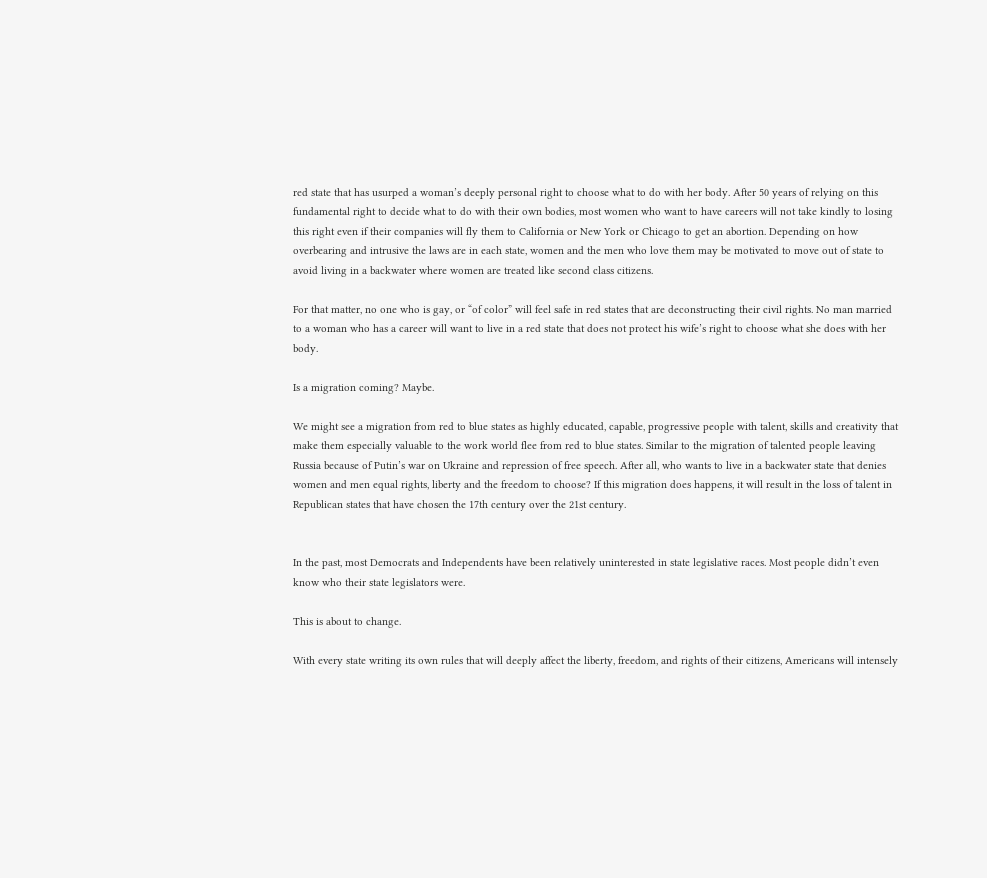red state that has usurped a woman’s deeply personal right to choose what to do with her body. After 50 years of relying on this fundamental right to decide what to do with their own bodies, most women who want to have careers will not take kindly to losing this right even if their companies will fly them to California or New York or Chicago to get an abortion. Depending on how overbearing and intrusive the laws are in each state, women and the men who love them may be motivated to move out of state to avoid living in a backwater where women are treated like second class citizens.

For that matter, no one who is gay, or “of color” will feel safe in red states that are deconstructing their civil rights. No man married to a woman who has a career will want to live in a red state that does not protect his wife’s right to choose what she does with her body.

Is a migration coming? Maybe.

We might see a migration from red to blue states as highly educated, capable, progressive people with talent, skills and creativity that make them especially valuable to the work world flee from red to blue states. Similar to the migration of talented people leaving Russia because of Putin’s war on Ukraine and repression of free speech. After all, who wants to live in a backwater state that denies women and men equal rights, liberty and the freedom to choose? If this migration does happens, it will result in the loss of talent in Republican states that have chosen the 17th century over the 21st century.


In the past, most Democrats and Independents have been relatively uninterested in state legislative races. Most people didn’t even know who their state legislators were.

This is about to change.

With every state writing its own rules that will deeply affect the liberty, freedom, and rights of their citizens, Americans will intensely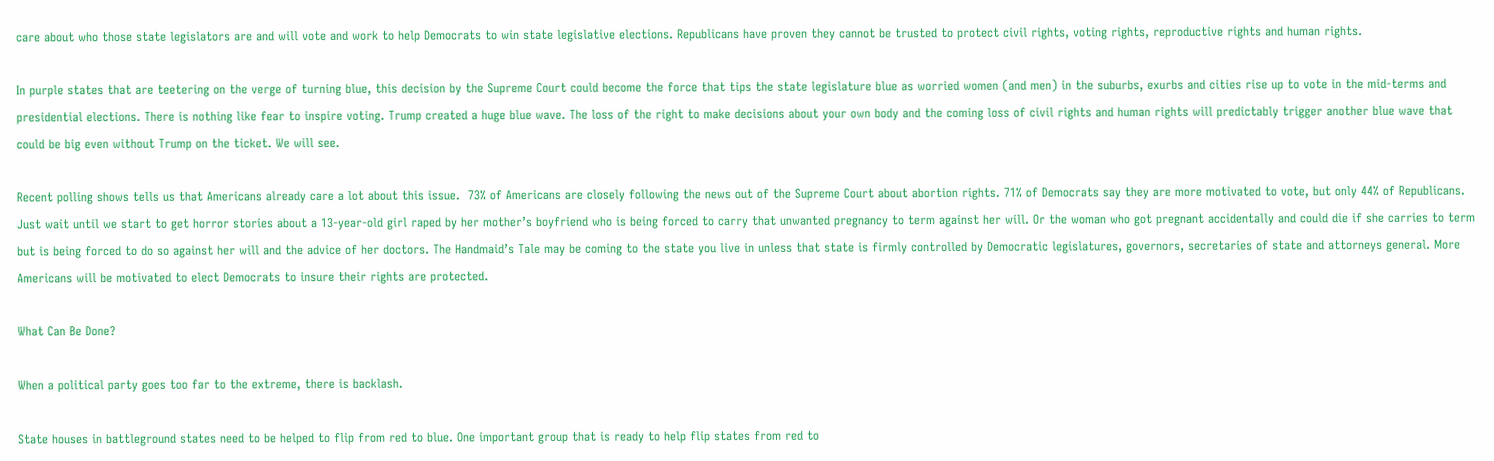care about who those state legislators are and will vote and work to help Democrats to win state legislative elections. Republicans have proven they cannot be trusted to protect civil rights, voting rights, reproductive rights and human rights.

In purple states that are teetering on the verge of turning blue, this decision by the Supreme Court could become the force that tips the state legislature blue as worried women (and men) in the suburbs, exurbs and cities rise up to vote in the mid-terms and presidential elections. There is nothing like fear to inspire voting. Trump created a huge blue wave. The loss of the right to make decisions about your own body and the coming loss of civil rights and human rights will predictably trigger another blue wave that could be big even without Trump on the ticket. We will see.

Recent polling shows tells us that Americans already care a lot about this issue.  73% of Americans are closely following the news out of the Supreme Court about abortion rights. 71% of Democrats say they are more motivated to vote, but only 44% of Republicans. Just wait until we start to get horror stories about a 13-year-old girl raped by her mother’s boyfriend who is being forced to carry that unwanted pregnancy to term against her will. Or the woman who got pregnant accidentally and could die if she carries to term but is being forced to do so against her will and the advice of her doctors. The Handmaid’s Tale may be coming to the state you live in unless that state is firmly controlled by Democratic legislatures, governors, secretaries of state and attorneys general. More Americans will be motivated to elect Democrats to insure their rights are protected.

What Can Be Done?

When a political party goes too far to the extreme, there is backlash.

State houses in battleground states need to be helped to flip from red to blue. One important group that is ready to help flip states from red to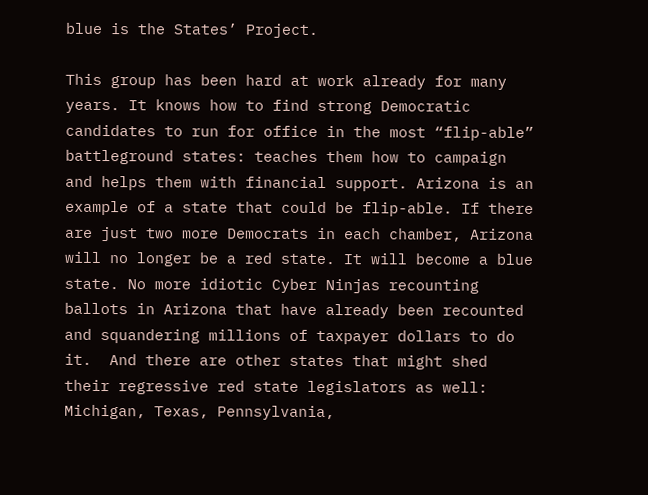blue is the States’ Project.

This group has been hard at work already for many years. It knows how to find strong Democratic candidates to run for office in the most “flip-able” battleground states: teaches them how to campaign and helps them with financial support. Arizona is an example of a state that could be flip-able. If there are just two more Democrats in each chamber, Arizona will no longer be a red state. It will become a blue state. No more idiotic Cyber Ninjas recounting ballots in Arizona that have already been recounted and squandering millions of taxpayer dollars to do it.  And there are other states that might shed their regressive red state legislators as well: Michigan, Texas, Pennsylvania,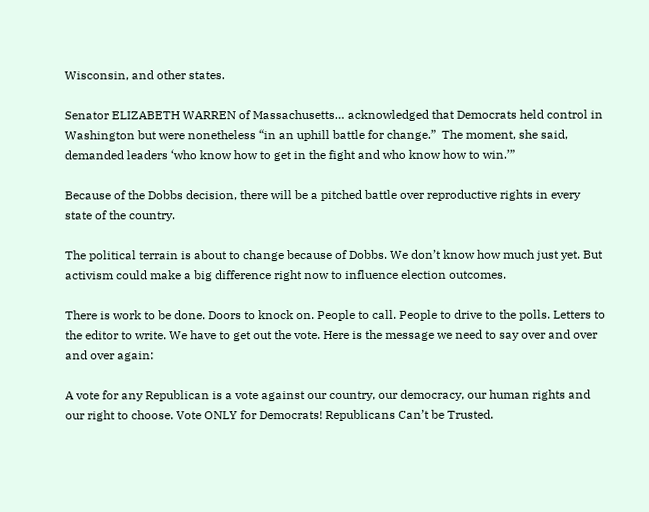Wisconsin, and other states.

Senator ELIZABETH WARREN of Massachusetts… acknowledged that Democrats held control in Washington but were nonetheless “in an uphill battle for change.”  The moment, she said, demanded leaders ‘who know how to get in the fight and who know how to win.’”

Because of the Dobbs decision, there will be a pitched battle over reproductive rights in every state of the country.

The political terrain is about to change because of Dobbs. We don’t know how much just yet. But activism could make a big difference right now to influence election outcomes.

There is work to be done. Doors to knock on. People to call. People to drive to the polls. Letters to the editor to write. We have to get out the vote. Here is the message we need to say over and over and over again:

A vote for any Republican is a vote against our country, our democracy, our human rights and our right to choose. Vote ONLY for Democrats! Republicans Can’t be Trusted.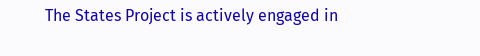The States Project is actively engaged in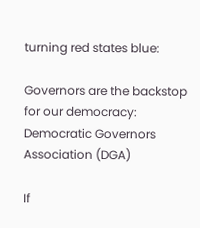turning red states blue:

Governors are the backstop for our democracy: Democratic Governors Association (DGA)

If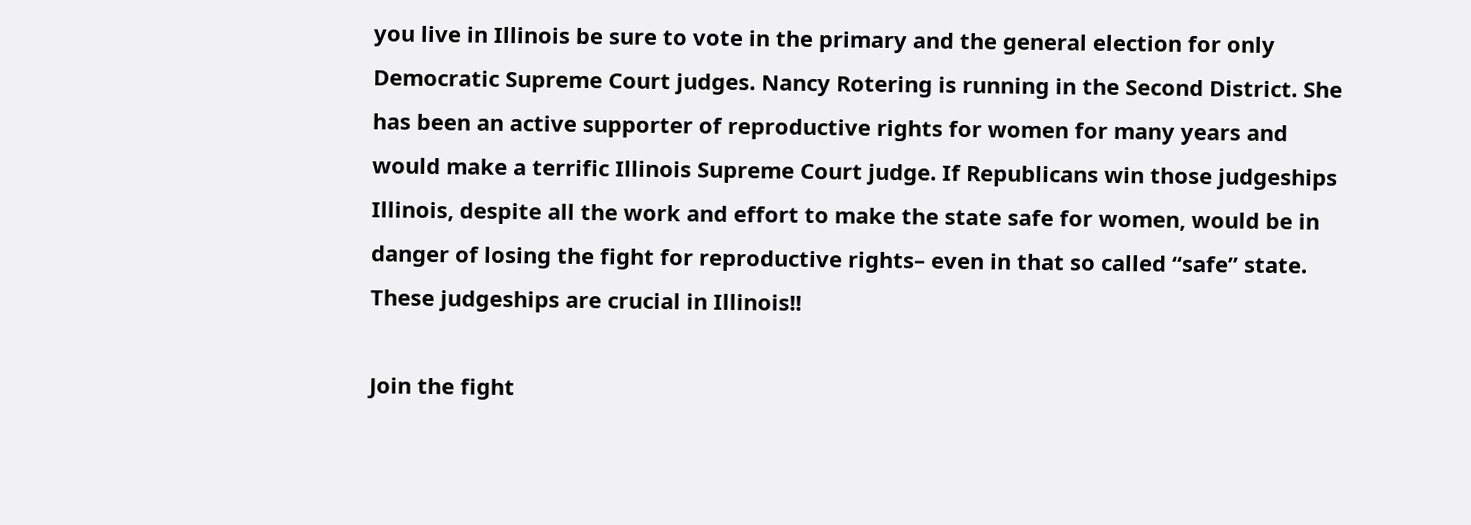you live in Illinois be sure to vote in the primary and the general election for only Democratic Supreme Court judges. Nancy Rotering is running in the Second District. She has been an active supporter of reproductive rights for women for many years and would make a terrific Illinois Supreme Court judge. If Republicans win those judgeships Illinois, despite all the work and effort to make the state safe for women, would be in danger of losing the fight for reproductive rights– even in that so called “safe” state. These judgeships are crucial in Illinois!!

Join the fight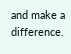and make a difference.